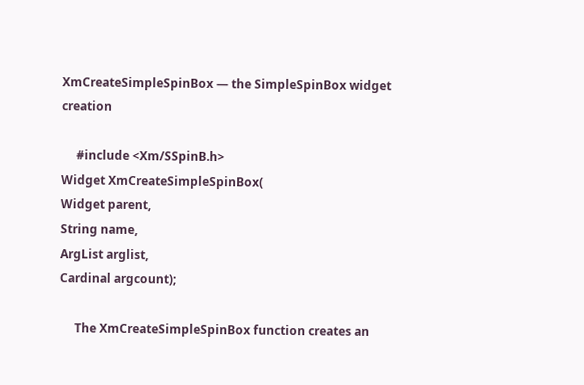XmCreateSimpleSpinBox — the SimpleSpinBox widget creation

     #include <Xm/SSpinB.h>
Widget XmCreateSimpleSpinBox(
Widget parent,
String name,
ArgList arglist,
Cardinal argcount);

     The XmCreateSimpleSpinBox function creates an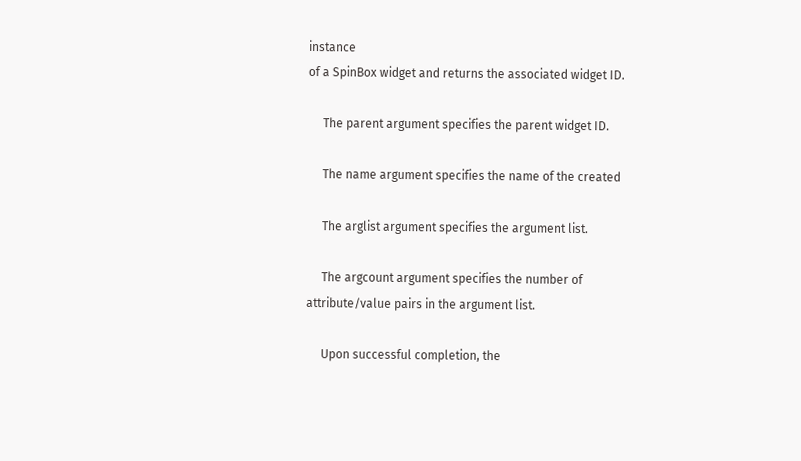instance
of a SpinBox widget and returns the associated widget ID.

     The parent argument specifies the parent widget ID.

     The name argument specifies the name of the created

     The arglist argument specifies the argument list.

     The argcount argument specifies the number of
attribute/value pairs in the argument list.

     Upon successful completion, the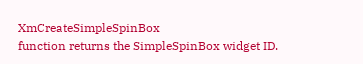XmCreateSimpleSpinBox
function returns the SimpleSpinBox widget ID.